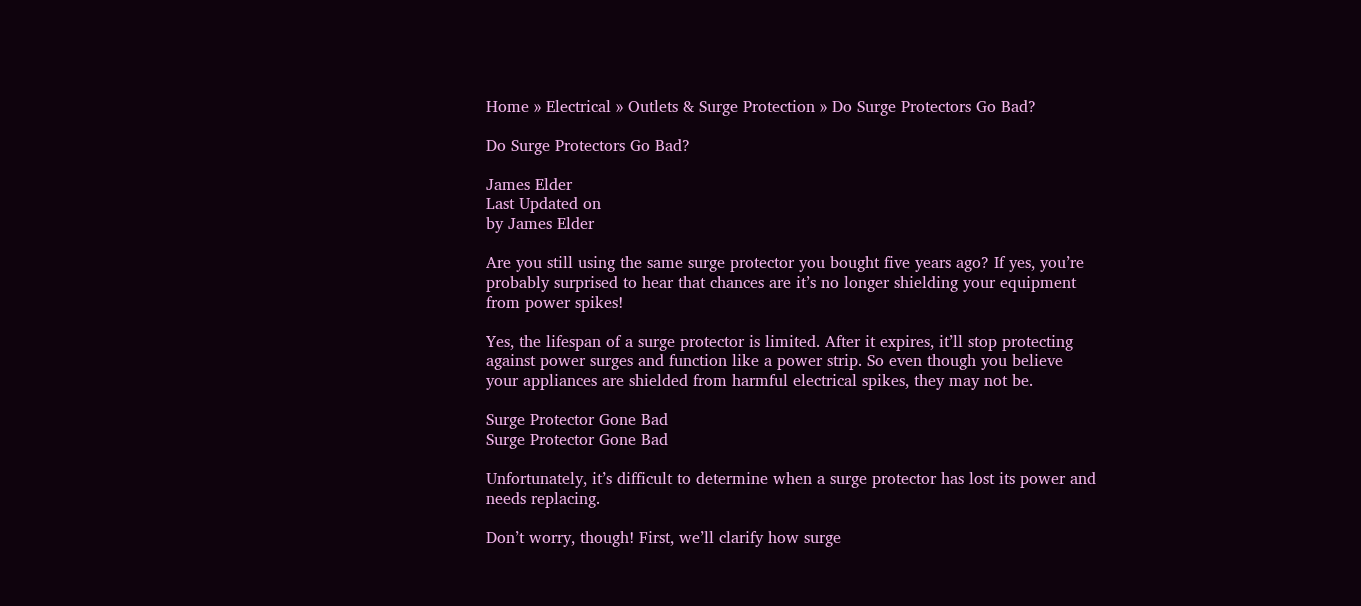Home » Electrical » Outlets & Surge Protection » Do Surge Protectors Go Bad?

Do Surge Protectors Go Bad?

James Elder
Last Updated on
by James Elder

Are you still using the same surge protector you bought five years ago? If yes, you’re probably surprised to hear that chances are it’s no longer shielding your equipment from power spikes!

Yes, the lifespan of a surge protector is limited. After it expires, it’ll stop protecting against power surges and function like a power strip. So even though you believe your appliances are shielded from harmful electrical spikes, they may not be.

Surge Protector Gone Bad
Surge Protector Gone Bad

Unfortunately, it’s difficult to determine when a surge protector has lost its power and needs replacing.

Don’t worry, though! First, we’ll clarify how surge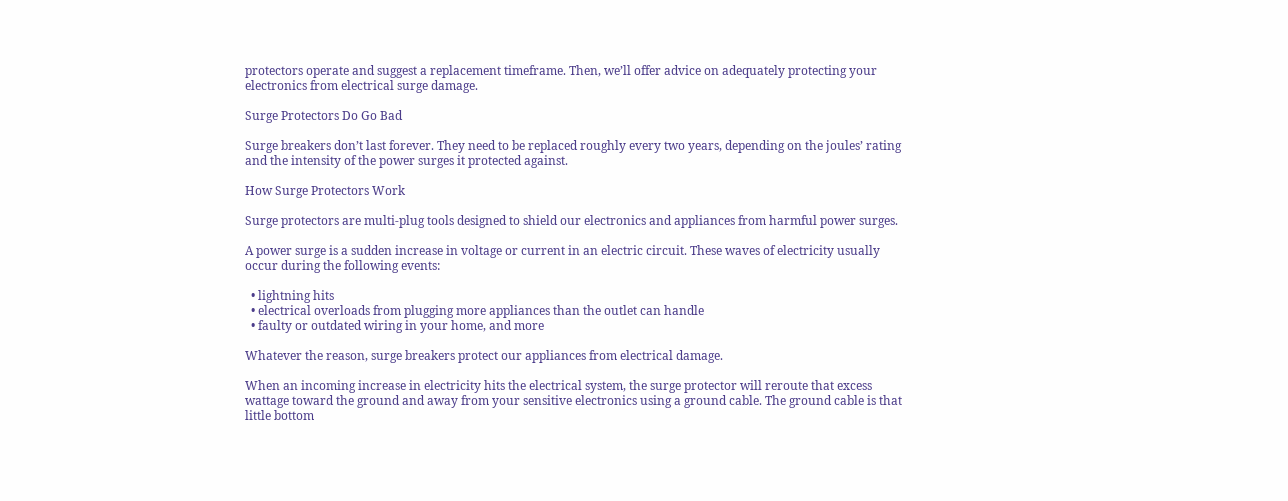protectors operate and suggest a replacement timeframe. Then, we’ll offer advice on adequately protecting your electronics from electrical surge damage.

Surge Protectors Do Go Bad

Surge breakers don’t last forever. They need to be replaced roughly every two years, depending on the joules’ rating and the intensity of the power surges it protected against.

How Surge Protectors Work

Surge protectors are multi-plug tools designed to shield our electronics and appliances from harmful power surges.

A power surge is a sudden increase in voltage or current in an electric circuit. These waves of electricity usually occur during the following events:

  • lightning hits
  • electrical overloads from plugging more appliances than the outlet can handle
  • faulty or outdated wiring in your home, and more

Whatever the reason, surge breakers protect our appliances from electrical damage.

When an incoming increase in electricity hits the electrical system, the surge protector will reroute that excess wattage toward the ground and away from your sensitive electronics using a ground cable. The ground cable is that little bottom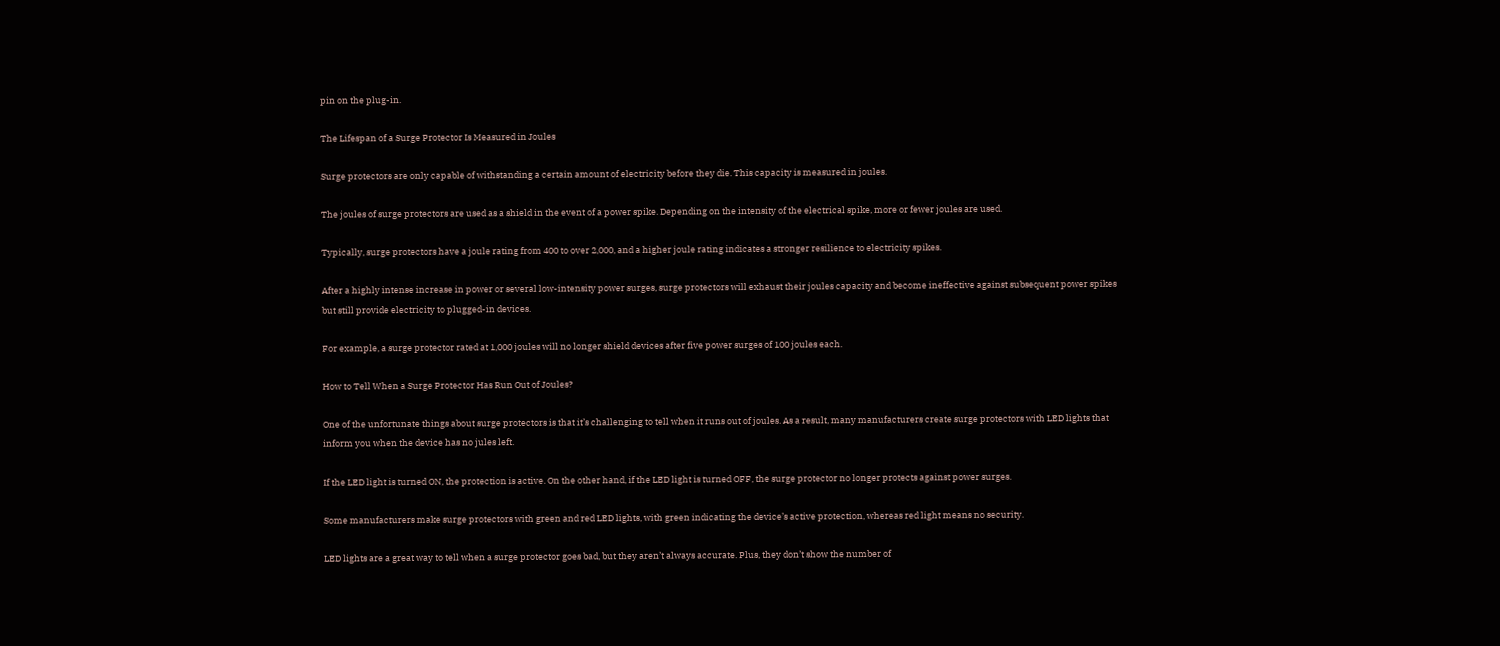pin on the plug-in.

The Lifespan of a Surge Protector Is Measured in Joules

Surge protectors are only capable of withstanding a certain amount of electricity before they die. This capacity is measured in joules.

The joules of surge protectors are used as a shield in the event of a power spike. Depending on the intensity of the electrical spike, more or fewer joules are used.

Typically, surge protectors have a joule rating from 400 to over 2,000, and a higher joule rating indicates a stronger resilience to electricity spikes.

After a highly intense increase in power or several low-intensity power surges, surge protectors will exhaust their joules capacity and become ineffective against subsequent power spikes but still provide electricity to plugged-in devices.

For example, a surge protector rated at 1,000 joules will no longer shield devices after five power surges of 100 joules each.

How to Tell When a Surge Protector Has Run Out of Joules?

One of the unfortunate things about surge protectors is that it’s challenging to tell when it runs out of joules. As a result, many manufacturers create surge protectors with LED lights that inform you when the device has no jules left.

If the LED light is turned ON, the protection is active. On the other hand, if the LED light is turned OFF, the surge protector no longer protects against power surges.

Some manufacturers make surge protectors with green and red LED lights, with green indicating the device’s active protection, whereas red light means no security.

LED lights are a great way to tell when a surge protector goes bad, but they aren’t always accurate. Plus, they don’t show the number of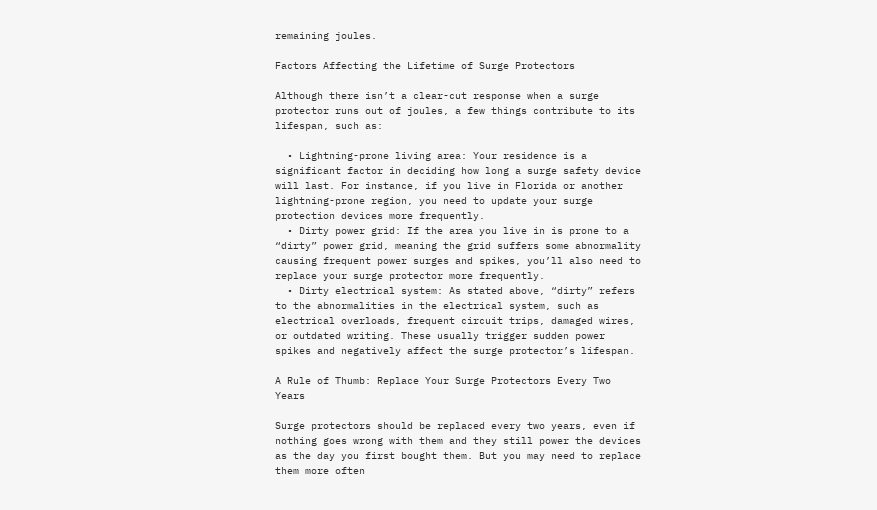remaining joules.

Factors Affecting the Lifetime of Surge Protectors

Although there isn’t a clear-cut response when a surge protector runs out of joules, a few things contribute to its lifespan, such as:

  • Lightning-prone living area: Your residence is a significant factor in deciding how long a surge safety device will last. For instance, if you live in Florida or another lightning-prone region, you need to update your surge protection devices more frequently.
  • Dirty power grid: If the area you live in is prone to a “dirty” power grid, meaning the grid suffers some abnormality causing frequent power surges and spikes, you’ll also need to replace your surge protector more frequently.
  • Dirty electrical system: As stated above, “dirty” refers to the abnormalities in the electrical system, such as electrical overloads, frequent circuit trips, damaged wires, or outdated writing. These usually trigger sudden power spikes and negatively affect the surge protector’s lifespan.

A Rule of Thumb: Replace Your Surge Protectors Every Two Years

Surge protectors should be replaced every two years, even if nothing goes wrong with them and they still power the devices as the day you first bought them. But you may need to replace them more often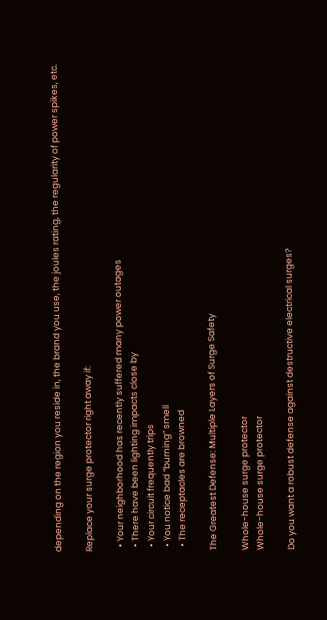depending on the region you reside in, the brand you use, the joules rating, the regularity of power spikes, etc.

Replace your surge protector right away if:

  • Your neighborhood has recently suffered many power outages
  • There have been lighting impacts close by
  • Your circuit frequently trips
  • You notice bad “burning” smell
  • The receptacles are browned

The Greatest Defense: Multiple Layers of Surge Safety

Whole-house surge protector
Whole-house surge protector

Do you want a robust defense against destructive electrical surges?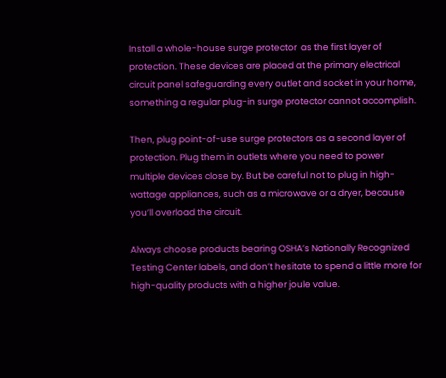Install a whole-house surge protector  as the first layer of protection. These devices are placed at the primary electrical circuit panel safeguarding every outlet and socket in your home, something a regular plug-in surge protector cannot accomplish.

Then, plug point-of-use surge protectors as a second layer of protection. Plug them in outlets where you need to power multiple devices close by. But be careful not to plug in high-wattage appliances, such as a microwave or a dryer, because you’ll overload the circuit.

Always choose products bearing OSHA’s Nationally Recognized Testing Center labels, and don’t hesitate to spend a little more for high-quality products with a higher joule value.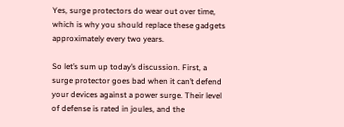Yes, surge protectors do wear out over time, which is why you should replace these gadgets approximately every two years.

So let’s sum up today’s discussion. First, a surge protector goes bad when it can’t defend your devices against a power surge. Their level of defense is rated in joules, and the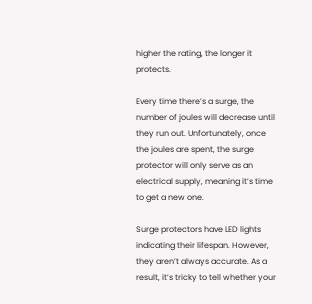higher the rating, the longer it protects.

Every time there’s a surge, the number of joules will decrease until they run out. Unfortunately, once the joules are spent, the surge protector will only serve as an electrical supply, meaning it’s time to get a new one.

Surge protectors have LED lights indicating their lifespan. However, they aren’t always accurate. As a result, it’s tricky to tell whether your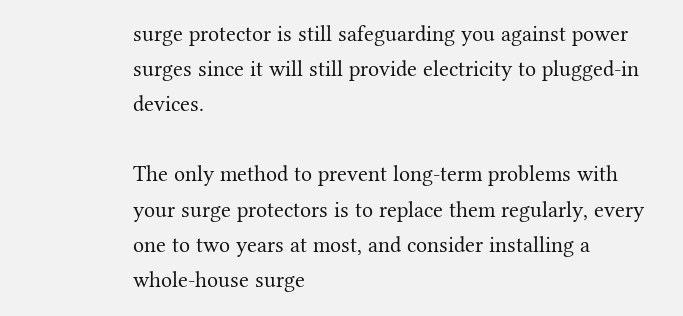surge protector is still safeguarding you against power surges since it will still provide electricity to plugged-in devices.

The only method to prevent long-term problems with your surge protectors is to replace them regularly, every one to two years at most, and consider installing a whole-house surge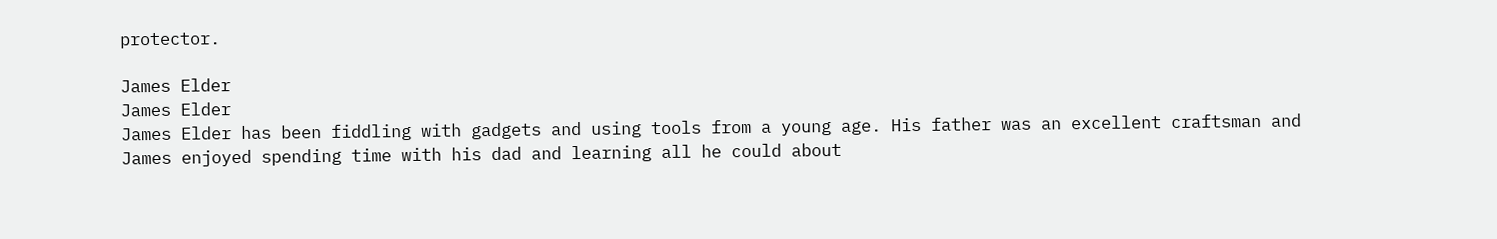protector.

James Elder
James Elder
James Elder has been fiddling with gadgets and using tools from a young age. His father was an excellent craftsman and James enjoyed spending time with his dad and learning all he could about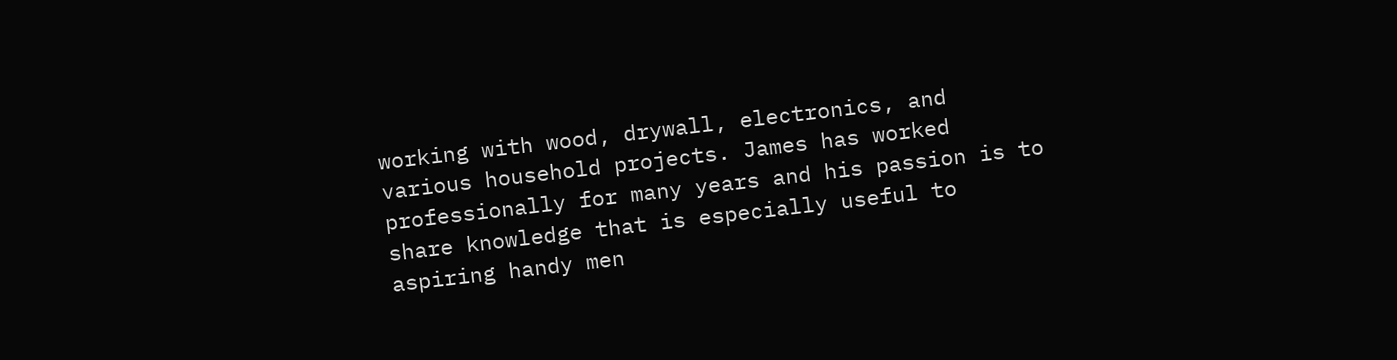working with wood, drywall, electronics, and various household projects. James has worked professionally for many years and his passion is to share knowledge that is especially useful to aspiring handy men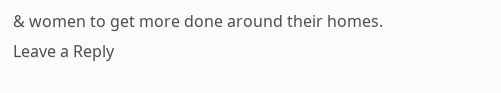& women to get more done around their homes.
Leave a Reply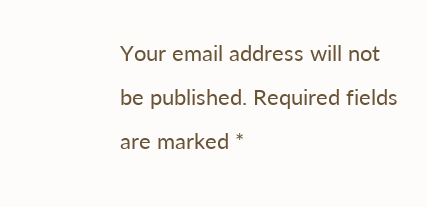Your email address will not be published. Required fields are marked *